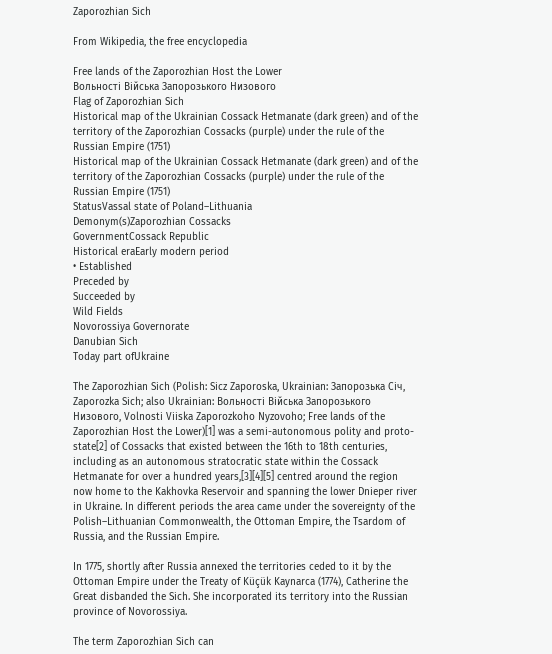Zaporozhian Sich

From Wikipedia, the free encyclopedia

Free lands of the Zaporozhian Host the Lower
Вольностi Вiйська Запорозького Низового
Flag of Zaporozhian Sich
Historical map of the Ukrainian Cossack Hetmanate (dark green) and of the territory of the Zaporozhian Cossacks (purple) under the rule of the Russian Empire (1751)
Historical map of the Ukrainian Cossack Hetmanate (dark green) and of the territory of the Zaporozhian Cossacks (purple) under the rule of the Russian Empire (1751)
StatusVassal state of Poland–Lithuania
Demonym(s)Zaporozhian Cossacks
GovernmentCossack Republic
Historical eraEarly modern period
• Established
Preceded by
Succeeded by
Wild Fields
Novorossiya Governorate
Danubian Sich
Today part ofUkraine

The Zaporozhian Sich (Polish: Sicz Zaporoska, Ukrainian: Запорозька Січ, Zaporozka Sich; also Ukrainian: Вольностi Вiйська Запорозького Низового, Volnosti Viiska Zaporozkoho Nyzovoho; Free lands of the Zaporozhian Host the Lower)[1] was a semi-autonomous polity and proto-state[2] of Cossacks that existed between the 16th to 18th centuries, including as an autonomous stratocratic state within the Cossack Hetmanate for over a hundred years,[3][4][5] centred around the region now home to the Kakhovka Reservoir and spanning the lower Dnieper river in Ukraine. In different periods the area came under the sovereignty of the Polish–Lithuanian Commonwealth, the Ottoman Empire, the Tsardom of Russia, and the Russian Empire.

In 1775, shortly after Russia annexed the territories ceded to it by the Ottoman Empire under the Treaty of Küçük Kaynarca (1774), Catherine the Great disbanded the Sich. She incorporated its territory into the Russian province of Novorossiya.

The term Zaporozhian Sich can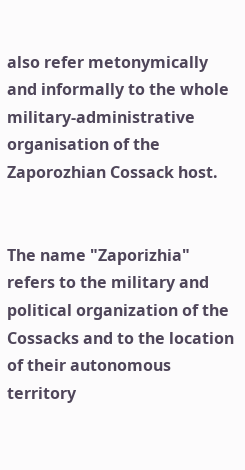also refer metonymically and informally to the whole military-administrative organisation of the Zaporozhian Cossack host.


The name "Zaporizhia" refers to the military and political organization of the Cossacks and to the location of their autonomous territory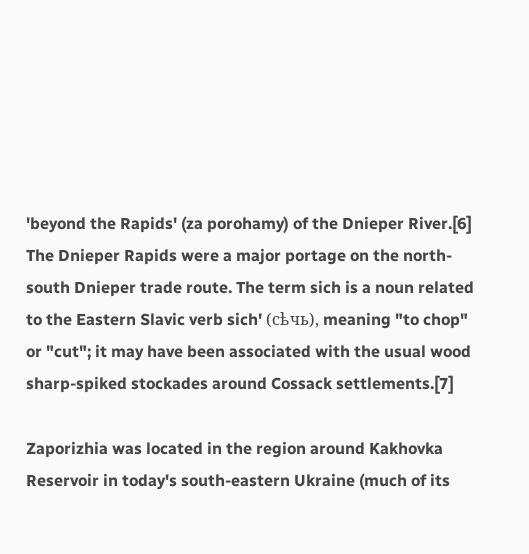'beyond the Rapids' (za porohamy) of the Dnieper River.[6] The Dnieper Rapids were a major portage on the north-south Dnieper trade route. The term sich is a noun related to the Eastern Slavic verb sich' (сѣчь), meaning "to chop" or "cut"; it may have been associated with the usual wood sharp-spiked stockades around Cossack settlements.[7]

Zaporizhia was located in the region around Kakhovka Reservoir in today's south-eastern Ukraine (much of its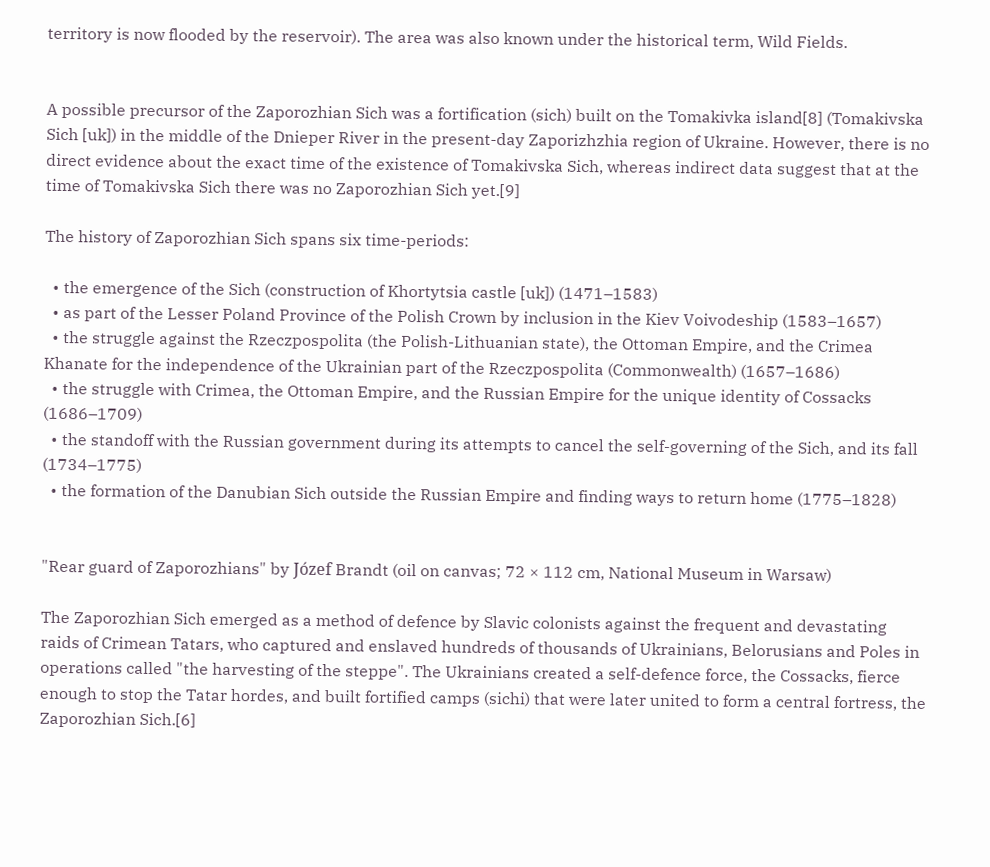territory is now flooded by the reservoir). The area was also known under the historical term, Wild Fields.


A possible precursor of the Zaporozhian Sich was a fortification (sich) built on the Tomakivka island[8] (Tomakivska Sich [uk]) in the middle of the Dnieper River in the present-day Zaporizhzhia region of Ukraine. However, there is no direct evidence about the exact time of the existence of Tomakivska Sich, whereas indirect data suggest that at the time of Tomakivska Sich there was no Zaporozhian Sich yet.[9]

The history of Zaporozhian Sich spans six time-periods:

  • the emergence of the Sich (construction of Khortytsia castle [uk]) (1471–1583)
  • as part of the Lesser Poland Province of the Polish Crown by inclusion in the Kiev Voivodeship (1583–1657)
  • the struggle against the Rzeczpospolita (the Polish-Lithuanian state), the Ottoman Empire, and the Crimea Khanate for the independence of the Ukrainian part of the Rzeczpospolita (Commonwealth) (1657–1686)
  • the struggle with Crimea, the Ottoman Empire, and the Russian Empire for the unique identity of Cossacks (1686–1709)
  • the standoff with the Russian government during its attempts to cancel the self-governing of the Sich, and its fall (1734–1775)
  • the formation of the Danubian Sich outside the Russian Empire and finding ways to return home (1775–1828)


"Rear guard of Zaporozhians" by Józef Brandt (oil on canvas; 72 × 112 cm, National Museum in Warsaw)

The Zaporozhian Sich emerged as a method of defence by Slavic colonists against the frequent and devastating raids of Crimean Tatars, who captured and enslaved hundreds of thousands of Ukrainians, Belorusians and Poles in operations called "the harvesting of the steppe". The Ukrainians created a self-defence force, the Cossacks, fierce enough to stop the Tatar hordes, and built fortified camps (sichi) that were later united to form a central fortress, the Zaporozhian Sich.[6]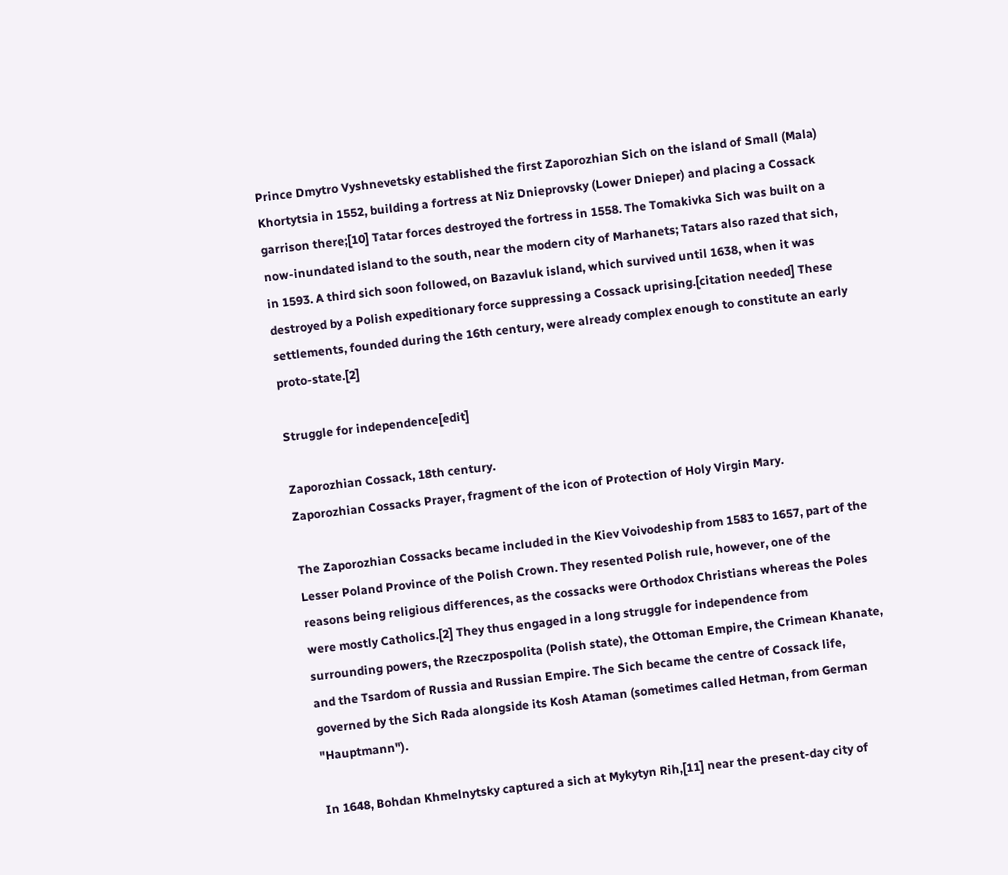Prince Dmytro Vyshnevetsky established the first Zaporozhian Sich on the island of Small (Mala) Khortytsia in 1552, building a fortress at Niz Dnieprovsky (Lower Dnieper) and placing a Cossack garrison there;[10] Tatar forces destroyed the fortress in 1558. The Tomakivka Sich was built on a now-inundated island to the south, near the modern city of Marhanets; Tatars also razed that sich, in 1593. A third sich soon followed, on Bazavluk island, which survived until 1638, when it was destroyed by a Polish expeditionary force suppressing a Cossack uprising.[citation needed] These settlements, founded during the 16th century, were already complex enough to constitute an early proto-state.[2]

Struggle for independence[edit]

Zaporozhian Cossack, 18th century.
Zaporozhian Cossacks Prayer, fragment of the icon of Protection of Holy Virgin Mary.

The Zaporozhian Cossacks became included in the Kiev Voivodeship from 1583 to 1657, part of the Lesser Poland Province of the Polish Crown. They resented Polish rule, however, one of the reasons being religious differences, as the cossacks were Orthodox Christians whereas the Poles were mostly Catholics.[2] They thus engaged in a long struggle for independence from surrounding powers, the Rzeczpospolita (Polish state), the Ottoman Empire, the Crimean Khanate, and the Tsardom of Russia and Russian Empire. The Sich became the centre of Cossack life, governed by the Sich Rada alongside its Kosh Ataman (sometimes called Hetman, from German "Hauptmann").

In 1648, Bohdan Khmelnytsky captured a sich at Mykytyn Rih,[11] near the present-day city of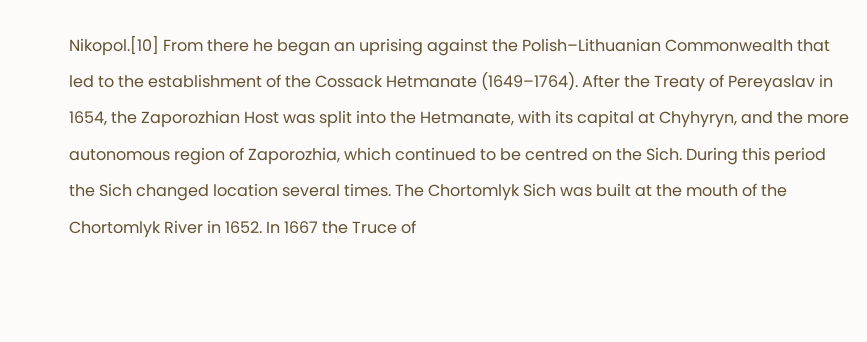Nikopol.[10] From there he began an uprising against the Polish–Lithuanian Commonwealth that led to the establishment of the Cossack Hetmanate (1649–1764). After the Treaty of Pereyaslav in 1654, the Zaporozhian Host was split into the Hetmanate, with its capital at Chyhyryn, and the more autonomous region of Zaporozhia, which continued to be centred on the Sich. During this period the Sich changed location several times. The Chortomlyk Sich was built at the mouth of the Chortomlyk River in 1652. In 1667 the Truce of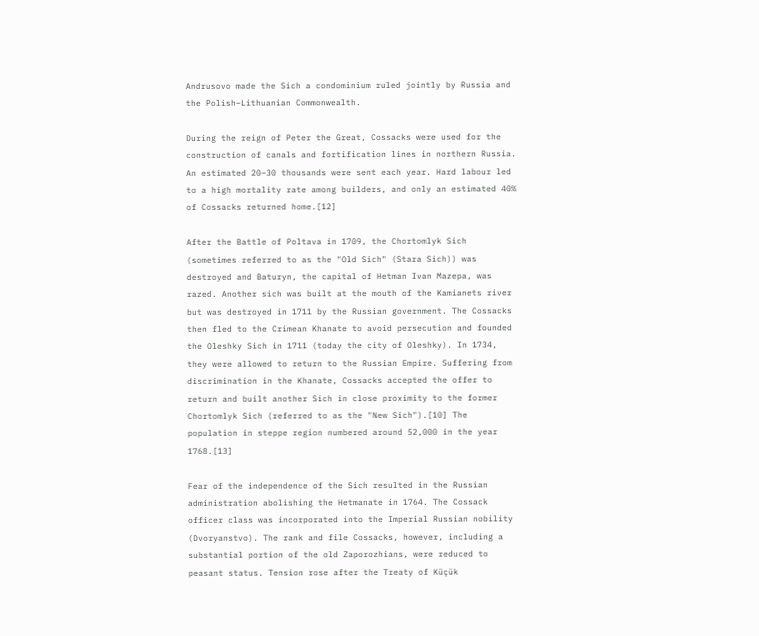Andrusovo made the Sich a condominium ruled jointly by Russia and the Polish–Lithuanian Commonwealth.

During the reign of Peter the Great, Cossacks were used for the construction of canals and fortification lines in northern Russia. An estimated 20–30 thousands were sent each year. Hard labour led to a high mortality rate among builders, and only an estimated 40% of Cossacks returned home.[12]

After the Battle of Poltava in 1709, the Chortomlyk Sich (sometimes referred to as the "Old Sich" (Stara Sich)) was destroyed and Baturyn, the capital of Hetman Ivan Mazepa, was razed. Another sich was built at the mouth of the Kamianets river but was destroyed in 1711 by the Russian government. The Cossacks then fled to the Crimean Khanate to avoid persecution and founded the Oleshky Sich in 1711 (today the city of Oleshky). In 1734, they were allowed to return to the Russian Empire. Suffering from discrimination in the Khanate, Cossacks accepted the offer to return and built another Sich in close proximity to the former Chortomlyk Sich (referred to as the "New Sich").[10] The population in steppe region numbered around 52,000 in the year 1768.[13]

Fear of the independence of the Sich resulted in the Russian administration abolishing the Hetmanate in 1764. The Cossack officer class was incorporated into the Imperial Russian nobility (Dvoryanstvo). The rank and file Cossacks, however, including a substantial portion of the old Zaporozhians, were reduced to peasant status. Tension rose after the Treaty of Küçük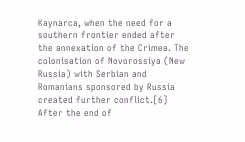Kaynarca, when the need for a southern frontier ended after the annexation of the Crimea. The colonisation of Novorossiya (New Russia) with Serbian and Romanians sponsored by Russia created further conflict.[6] After the end of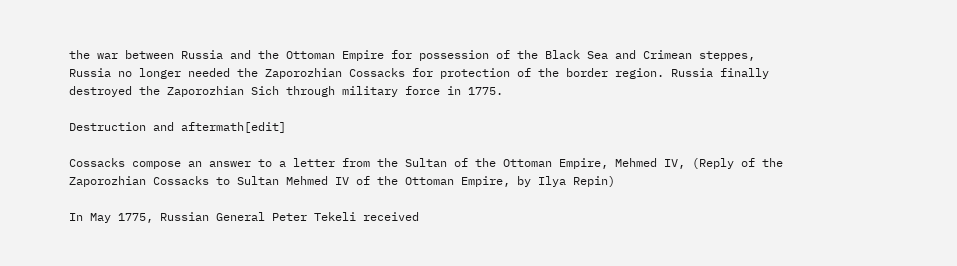the war between Russia and the Ottoman Empire for possession of the Black Sea and Crimean steppes, Russia no longer needed the Zaporozhian Cossacks for protection of the border region. Russia finally destroyed the Zaporozhian Sich through military force in 1775.

Destruction and aftermath[edit]

Cossacks compose an answer to a letter from the Sultan of the Ottoman Empire, Mehmed IV, (Reply of the Zaporozhian Cossacks to Sultan Mehmed IV of the Ottoman Empire, by Ilya Repin)

In May 1775, Russian General Peter Tekeli received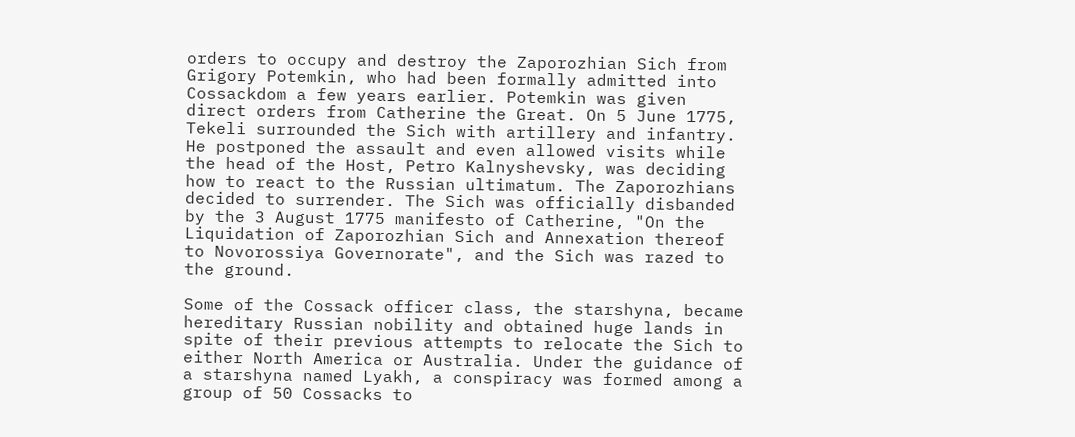orders to occupy and destroy the Zaporozhian Sich from Grigory Potemkin, who had been formally admitted into Cossackdom a few years earlier. Potemkin was given direct orders from Catherine the Great. On 5 June 1775, Tekeli surrounded the Sich with artillery and infantry. He postponed the assault and even allowed visits while the head of the Host, Petro Kalnyshevsky, was deciding how to react to the Russian ultimatum. The Zaporozhians decided to surrender. The Sich was officially disbanded by the 3 August 1775 manifesto of Catherine, "On the Liquidation of Zaporozhian Sich and Annexation thereof to Novorossiya Governorate", and the Sich was razed to the ground.

Some of the Cossack officer class, the starshyna, became hereditary Russian nobility and obtained huge lands in spite of their previous attempts to relocate the Sich to either North America or Australia. Under the guidance of a starshyna named Lyakh, a conspiracy was formed among a group of 50 Cossacks to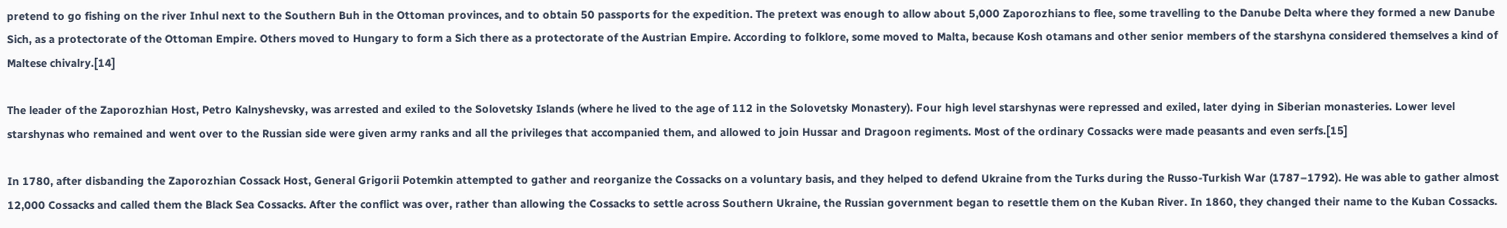pretend to go fishing on the river Inhul next to the Southern Buh in the Ottoman provinces, and to obtain 50 passports for the expedition. The pretext was enough to allow about 5,000 Zaporozhians to flee, some travelling to the Danube Delta where they formed a new Danube Sich, as a protectorate of the Ottoman Empire. Others moved to Hungary to form a Sich there as a protectorate of the Austrian Empire. According to folklore, some moved to Malta, because Kosh otamans and other senior members of the starshyna considered themselves a kind of Maltese chivalry.[14]

The leader of the Zaporozhian Host, Petro Kalnyshevsky, was arrested and exiled to the Solovetsky Islands (where he lived to the age of 112 in the Solovetsky Monastery). Four high level starshynas were repressed and exiled, later dying in Siberian monasteries. Lower level starshynas who remained and went over to the Russian side were given army ranks and all the privileges that accompanied them, and allowed to join Hussar and Dragoon regiments. Most of the ordinary Cossacks were made peasants and even serfs.[15]

In 1780, after disbanding the Zaporozhian Cossack Host, General Grigorii Potemkin attempted to gather and reorganize the Cossacks on a voluntary basis, and they helped to defend Ukraine from the Turks during the Russo-Turkish War (1787–1792). He was able to gather almost 12,000 Cossacks and called them the Black Sea Cossacks. After the conflict was over, rather than allowing the Cossacks to settle across Southern Ukraine, the Russian government began to resettle them on the Kuban River. In 1860, they changed their name to the Kuban Cossacks.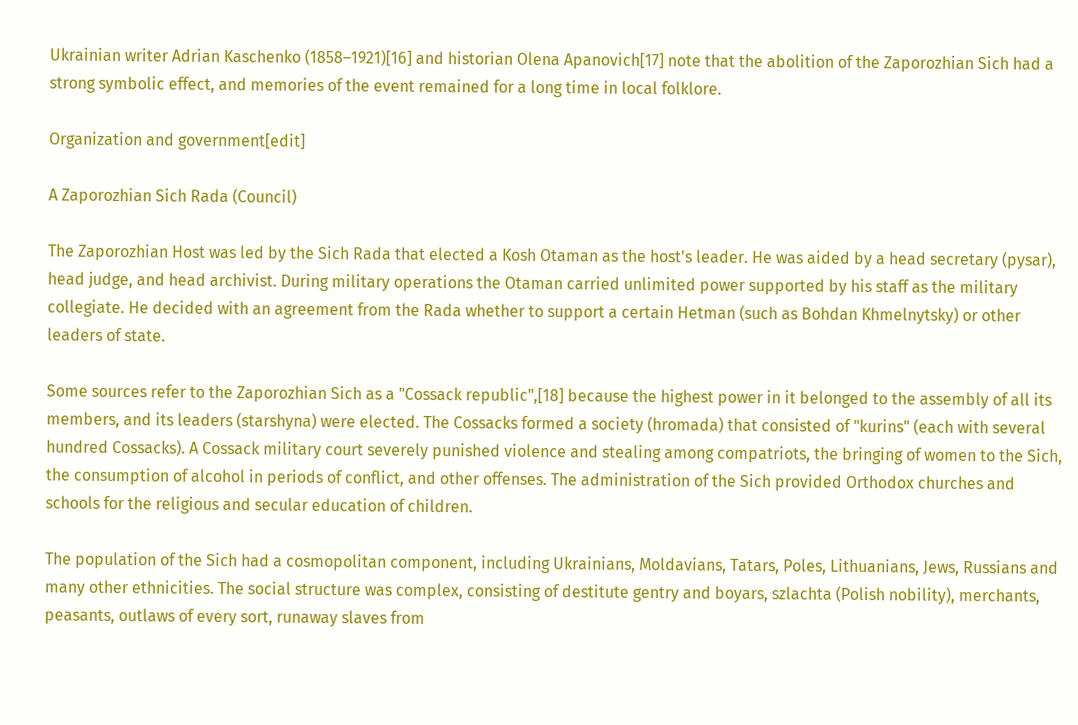Ukrainian writer Adrian Kaschenko (1858–1921)[16] and historian Olena Apanovich[17] note that the abolition of the Zaporozhian Sich had a strong symbolic effect, and memories of the event remained for a long time in local folklore.

Organization and government[edit]

A Zaporozhian Sich Rada (Council)

The Zaporozhian Host was led by the Sich Rada that elected a Kosh Otaman as the host's leader. He was aided by a head secretary (pysar), head judge, and head archivist. During military operations the Otaman carried unlimited power supported by his staff as the military collegiate. He decided with an agreement from the Rada whether to support a certain Hetman (such as Bohdan Khmelnytsky) or other leaders of state.

Some sources refer to the Zaporozhian Sich as a "Cossack republic",[18] because the highest power in it belonged to the assembly of all its members, and its leaders (starshyna) were elected. The Cossacks formed a society (hromada) that consisted of "kurins" (each with several hundred Cossacks). A Cossack military court severely punished violence and stealing among compatriots, the bringing of women to the Sich, the consumption of alcohol in periods of conflict, and other offenses. The administration of the Sich provided Orthodox churches and schools for the religious and secular education of children.

The population of the Sich had a cosmopolitan component, including Ukrainians, Moldavians, Tatars, Poles, Lithuanians, Jews, Russians and many other ethnicities. The social structure was complex, consisting of destitute gentry and boyars, szlachta (Polish nobility), merchants, peasants, outlaws of every sort, runaway slaves from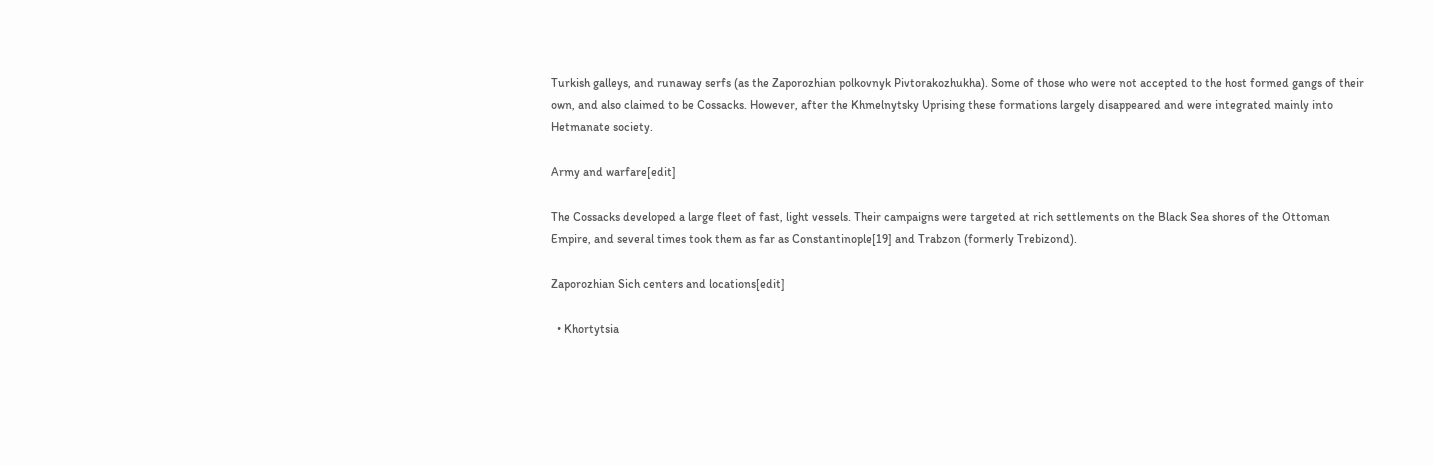Turkish galleys, and runaway serfs (as the Zaporozhian polkovnyk Pivtorakozhukha). Some of those who were not accepted to the host formed gangs of their own, and also claimed to be Cossacks. However, after the Khmelnytsky Uprising these formations largely disappeared and were integrated mainly into Hetmanate society.

Army and warfare[edit]

The Cossacks developed a large fleet of fast, light vessels. Their campaigns were targeted at rich settlements on the Black Sea shores of the Ottoman Empire, and several times took them as far as Constantinople[19] and Trabzon (formerly Trebizond).

Zaporozhian Sich centers and locations[edit]

  • Khortytsia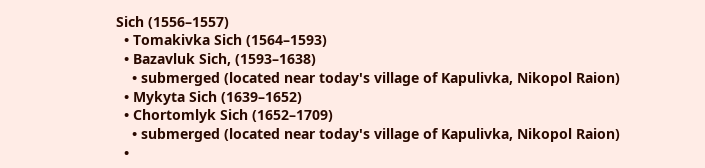Sich (1556–1557)
  • Tomakivka Sich (1564–1593)
  • Bazavluk Sich, (1593–1638)
    • submerged (located near today's village of Kapulivka, Nikopol Raion)
  • Mykyta Sich (1639–1652)
  • Chortomlyk Sich (1652–1709)
    • submerged (located near today's village of Kapulivka, Nikopol Raion)
  •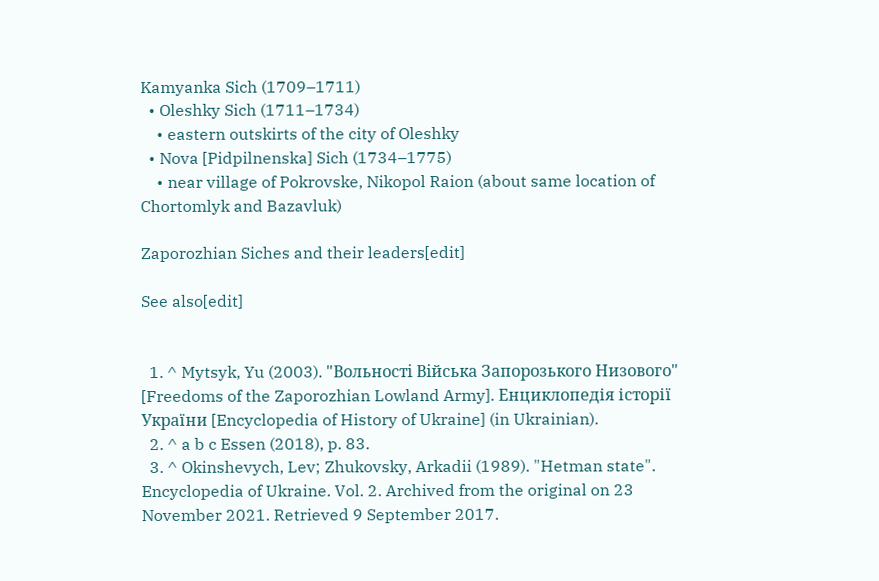Kamyanka Sich (1709–1711)
  • Oleshky Sich (1711–1734)
    • eastern outskirts of the city of Oleshky
  • Nova [Pidpilnenska] Sich (1734–1775)
    • near village of Pokrovske, Nikopol Raion (about same location of Chortomlyk and Bazavluk)

Zaporozhian Siches and their leaders[edit]

See also[edit]


  1. ^ Mytsyk, Yu (2003). "Вольностi Вiйська Запорозького Низового" [Freedoms of the Zaporozhian Lowland Army]. Енциклопедія історії України [Encyclopedia of History of Ukraine] (in Ukrainian).
  2. ^ a b c Essen (2018), p. 83.
  3. ^ Okinshevych, Lev; Zhukovsky, Arkadii (1989). "Hetman state". Encyclopedia of Ukraine. Vol. 2. Archived from the original on 23 November 2021. Retrieved 9 September 2017.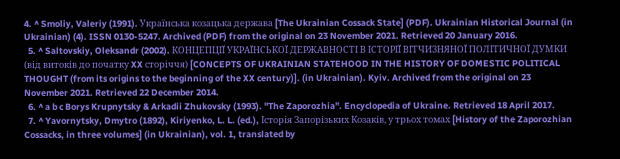4. ^ Smoliy, Valeriy (1991). Українська козацька держава [The Ukrainian Cossack State] (PDF). Ukrainian Historical Journal (in Ukrainian) (4). ISSN 0130-5247. Archived (PDF) from the original on 23 November 2021. Retrieved 20 January 2016.
  5. ^ Saltovskiy, Oleksandr (2002). КОНЦЕПЦІЇ УКРАЇНСЬКОЇ ДЕРЖАВНОСТІ В ІСТОРІЇ ВІТЧИЗНЯНОЇ ПОЛІТИЧНОЇ ДУМКИ (від витоків до початку XX сторіччя) [CONCEPTS OF UKRAINIAN STATEHOOD IN THE HISTORY OF DOMESTIC POLITICAL THOUGHT (from its origins to the beginning of the XX century)]. (in Ukrainian). Kyiv. Archived from the original on 23 November 2021. Retrieved 22 December 2014.
  6. ^ a b c Borys Krupnytsky & Arkadii Zhukovsky (1993). "The Zaporozhia". Encyclopedia of Ukraine. Retrieved 18 April 2017.
  7. ^ Yavornytsky, Dmytro (1892), Kiriyenko, L. L. (ed.), Історія Запорізьких Козаків, у трьох томах [History of the Zaporozhian Cossacks, in three volumes] (in Ukrainian), vol. 1, translated by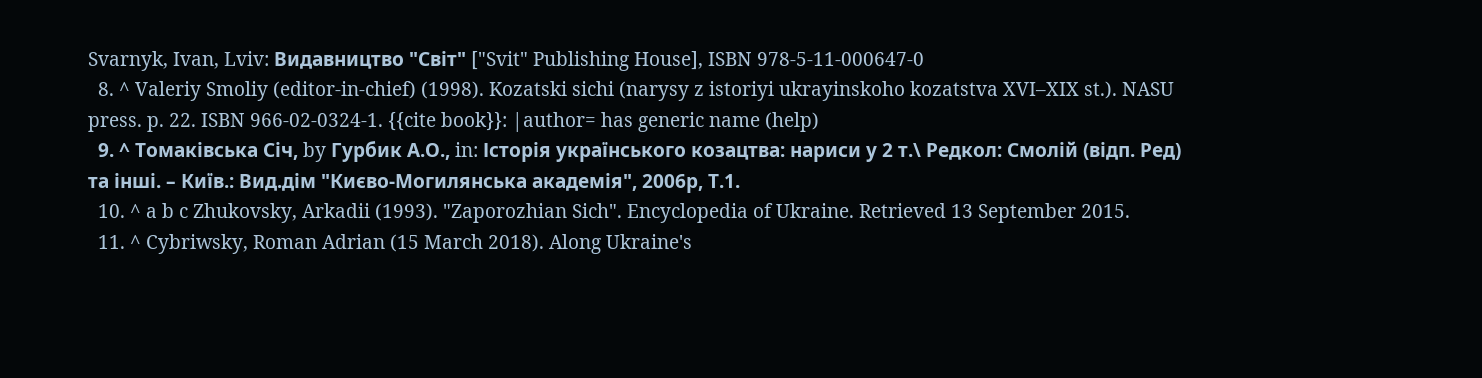Svarnyk, Ivan, Lviv: Видавництво "Світ" ["Svit" Publishing House], ISBN 978-5-11-000647-0
  8. ^ Valeriy Smoliy (editor-in-chief) (1998). Kozatski sichi (narysy z istoriyi ukrayinskoho kozatstva XVI–XIX st.). NASU press. p. 22. ISBN 966-02-0324-1. {{cite book}}: |author= has generic name (help)
  9. ^ Томаківська Січ, by Гурбик А.О., in: Історія українського козацтва: нариси у 2 т.\ Редкол: Смолій (відп. Ред) та інші. – Київ.: Вид.дім "Києво-Могилянська академія", 2006р, Т.1.
  10. ^ a b c Zhukovsky, Arkadii (1993). "Zaporozhian Sich". Encyclopedia of Ukraine. Retrieved 13 September 2015.
  11. ^ Cybriwsky, Roman Adrian (15 March 2018). Along Ukraine's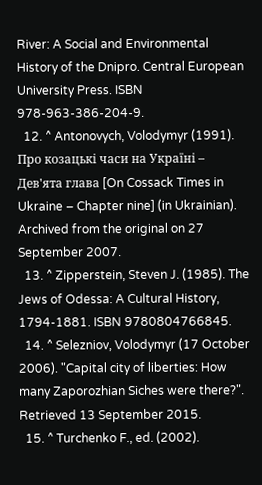River: A Social and Environmental History of the Dnipro. Central European University Press. ISBN 978-963-386-204-9.
  12. ^ Antonovych, Volodymyr (1991). Про козацькі часи на Україні – Дев'ята глава [On Cossack Times in Ukraine – Chapter nine] (in Ukrainian). Archived from the original on 27 September 2007.
  13. ^ Zipperstein, Steven J. (1985). The Jews of Odessa: A Cultural History, 1794-1881. ISBN 9780804766845.
  14. ^ Selezniov, Volodymyr (17 October 2006). "Capital city of liberties: How many Zaporozhian Siches were there?". Retrieved 13 September 2015.
  15. ^ Turchenko F., ed. (2002).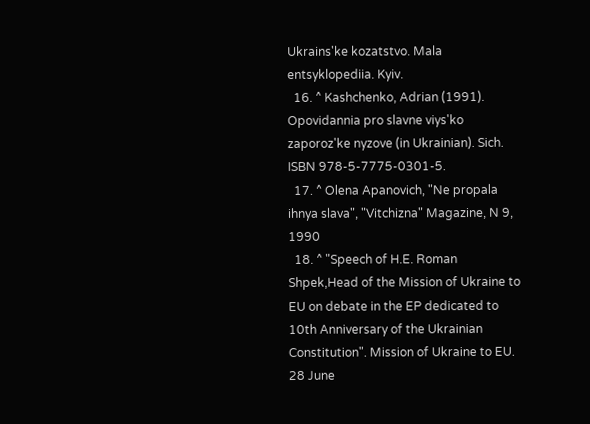Ukrains'ke kozatstvo. Mala entsyklopediia. Kyiv.
  16. ^ Kashchenko, Adrian (1991). Opovidannia pro slavne viys'ko zaporoz'ke nyzove (in Ukrainian). Sich. ISBN 978-5-7775-0301-5.
  17. ^ Olena Apanovich, "Ne propala ihnya slava", "Vitchizna" Magazine, N 9, 1990
  18. ^ "Speech of H.E. Roman Shpek,Head of the Mission of Ukraine to EU on debate in the EP dedicated to 10th Anniversary of the Ukrainian Constitution". Mission of Ukraine to EU. 28 June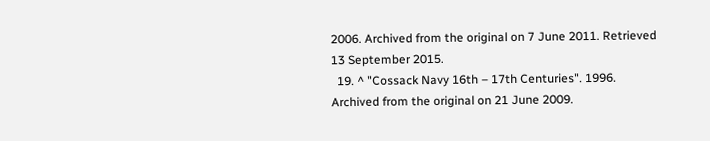2006. Archived from the original on 7 June 2011. Retrieved 13 September 2015.
  19. ^ "Cossack Navy 16th – 17th Centuries". 1996. Archived from the original on 21 June 2009.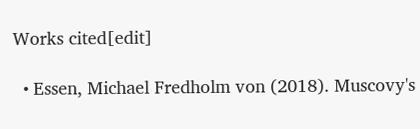Works cited[edit]

  • Essen, Michael Fredholm von (2018). Muscovy's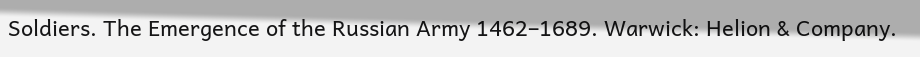Soldiers. The Emergence of the Russian Army 1462–1689. Warwick: Helion & Company.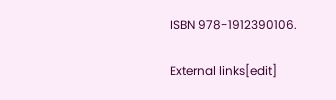ISBN 978-1912390106.

External links[edit]